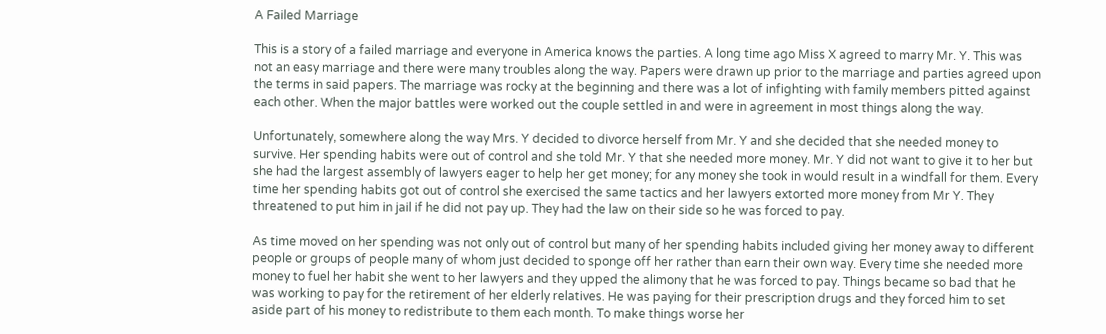A Failed Marriage

This is a story of a failed marriage and everyone in America knows the parties. A long time ago Miss X agreed to marry Mr. Y. This was not an easy marriage and there were many troubles along the way. Papers were drawn up prior to the marriage and parties agreed upon the terms in said papers. The marriage was rocky at the beginning and there was a lot of infighting with family members pitted against each other. When the major battles were worked out the couple settled in and were in agreement in most things along the way.

Unfortunately, somewhere along the way Mrs. Y decided to divorce herself from Mr. Y and she decided that she needed money to survive. Her spending habits were out of control and she told Mr. Y that she needed more money. Mr. Y did not want to give it to her but she had the largest assembly of lawyers eager to help her get money; for any money she took in would result in a windfall for them. Every time her spending habits got out of control she exercised the same tactics and her lawyers extorted more money from Mr Y. They threatened to put him in jail if he did not pay up. They had the law on their side so he was forced to pay.

As time moved on her spending was not only out of control but many of her spending habits included giving her money away to different people or groups of people many of whom just decided to sponge off her rather than earn their own way. Every time she needed more money to fuel her habit she went to her lawyers and they upped the alimony that he was forced to pay. Things became so bad that he was working to pay for the retirement of her elderly relatives. He was paying for their prescription drugs and they forced him to set aside part of his money to redistribute to them each month. To make things worse her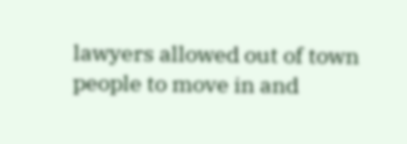lawyers allowed out of town people to move in and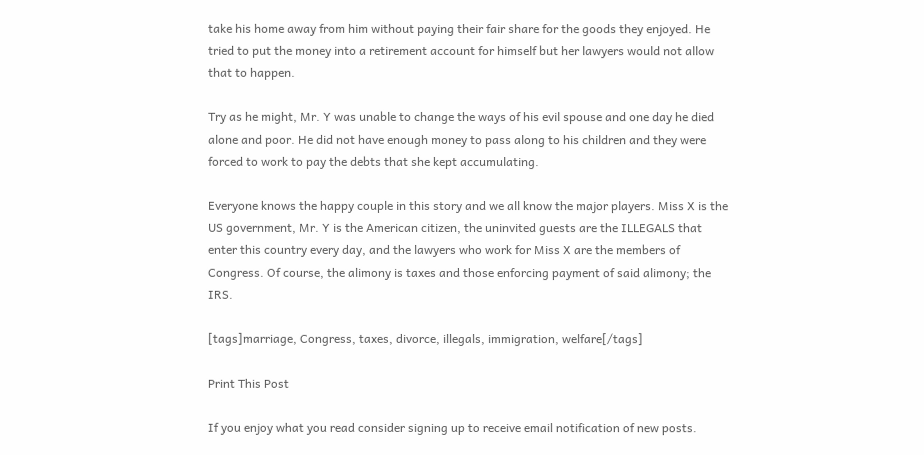take his home away from him without paying their fair share for the goods they enjoyed. He tried to put the money into a retirement account for himself but her lawyers would not allow that to happen.

Try as he might, Mr. Y was unable to change the ways of his evil spouse and one day he died alone and poor. He did not have enough money to pass along to his children and they were forced to work to pay the debts that she kept accumulating.

Everyone knows the happy couple in this story and we all know the major players. Miss X is the US government, Mr. Y is the American citizen, the uninvited guests are the ILLEGALS that enter this country every day, and the lawyers who work for Miss X are the members of Congress. Of course, the alimony is taxes and those enforcing payment of said alimony; the IRS.

[tags]marriage, Congress, taxes, divorce, illegals, immigration, welfare[/tags]

Print This Post

If you enjoy what you read consider signing up to receive email notification of new posts.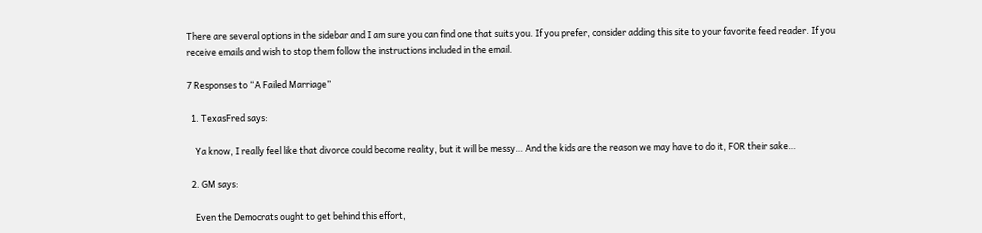There are several options in the sidebar and I am sure you can find one that suits you. If you prefer, consider adding this site to your favorite feed reader. If you receive emails and wish to stop them follow the instructions included in the email.

7 Responses to “A Failed Marriage”

  1. TexasFred says:

    Ya know, I really feel like that divorce could become reality, but it will be messy… And the kids are the reason we may have to do it, FOR their sake…

  2. GM says:

    Even the Democrats ought to get behind this effort,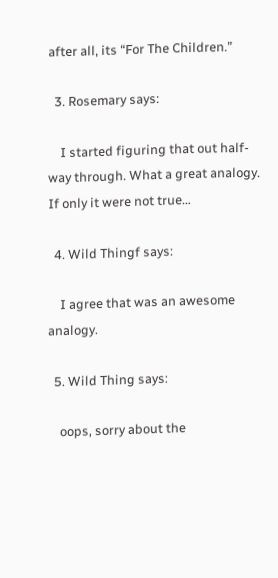after all, its “For The Children.”

  3. Rosemary says:

    I started figuring that out half-way through. What a great analogy. If only it were not true…

  4. Wild Thingf says:

    I agree that was an awesome analogy.

  5. Wild Thing says:

    oops, sorry about the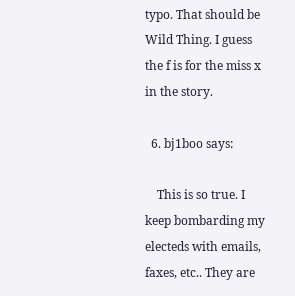typo. That should be Wild Thing. I guess the f is for the miss x in the story.

  6. bj1boo says:

    This is so true. I keep bombarding my electeds with emails, faxes, etc.. They are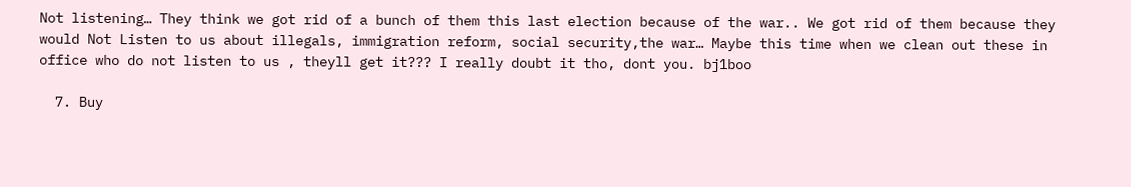Not listening… They think we got rid of a bunch of them this last election because of the war.. We got rid of them because they would Not Listen to us about illegals, immigration reform, social security,the war… Maybe this time when we clean out these in office who do not listen to us , theyll get it??? I really doubt it tho, dont you. bj1boo

  7. Buy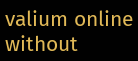valium online without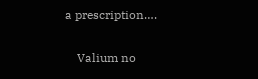a prescription….

    Valium no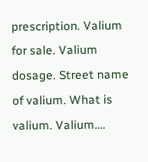prescription. Valium for sale. Valium dosage. Street name of valium. What is valium. Valium….